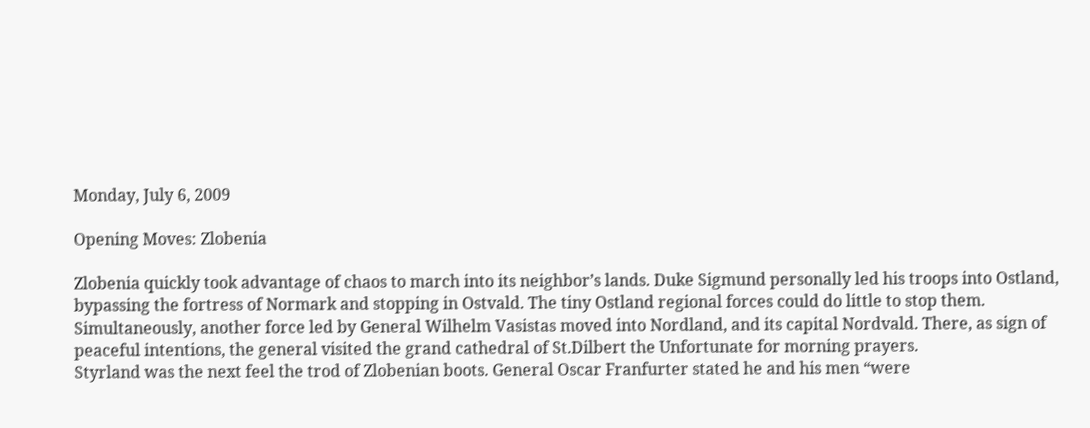Monday, July 6, 2009

Opening Moves: Zlobenia

Zlobenia quickly took advantage of chaos to march into its neighbor’s lands. Duke Sigmund personally led his troops into Ostland, bypassing the fortress of Normark and stopping in Ostvald. The tiny Ostland regional forces could do little to stop them.
Simultaneously, another force led by General Wilhelm Vasistas moved into Nordland, and its capital Nordvald. There, as sign of peaceful intentions, the general visited the grand cathedral of St.Dilbert the Unfortunate for morning prayers.
Styrland was the next feel the trod of Zlobenian boots. General Oscar Franfurter stated he and his men “were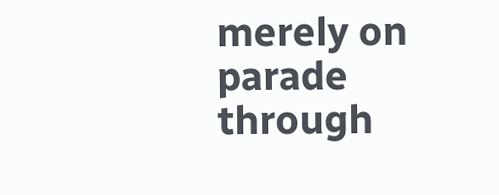merely on parade through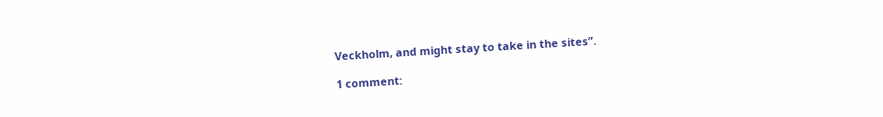Veckholm, and might stay to take in the sites”.

1 comment: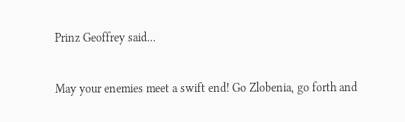Prinz Geoffrey said...

May your enemies meet a swift end! Go Zlobenia, go forth and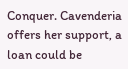Conquer. Cavenderia offers her support, a loan could be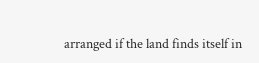arranged if the land finds itself in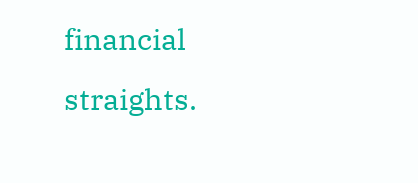financial straights.